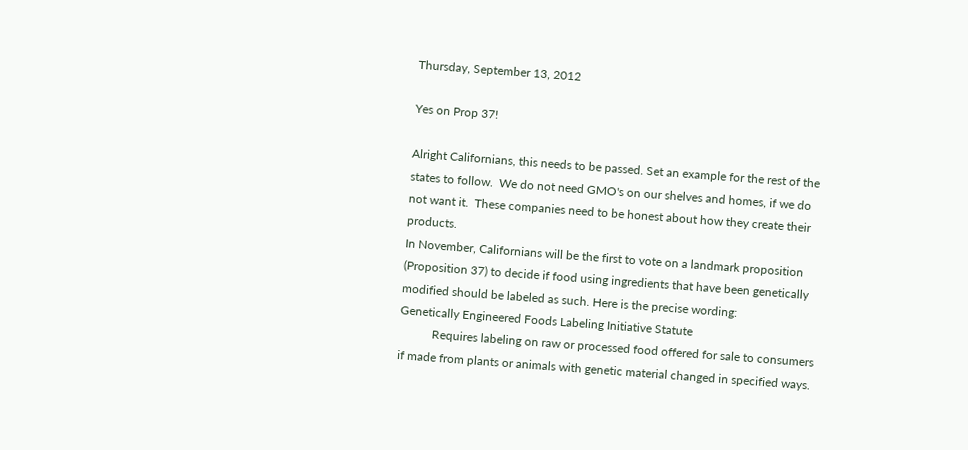Thursday, September 13, 2012

Yes on Prop 37!

Alright Californians, this needs to be passed. Set an example for the rest of the states to follow.  We do not need GMO's on our shelves and homes, if we do not want it.  These companies need to be honest about how they create their products.
In November, Californians will be the first to vote on a landmark proposition (Proposition 37) to decide if food using ingredients that have been genetically modified should be labeled as such. Here is the precise wording:
Genetically Engineered Foods Labeling Initiative Statute
           Requires labeling on raw or processed food offered for sale to consumers if made from plants or animals with genetic material changed in specified ways.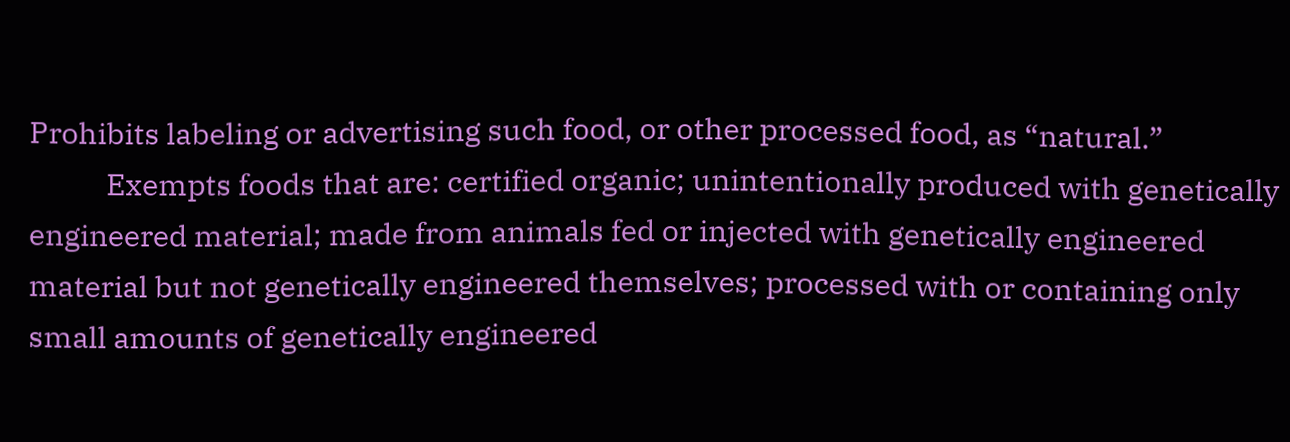Prohibits labeling or advertising such food, or other processed food, as “natural.”
           Exempts foods that are: certified organic; unintentionally produced with genetically engineered material; made from animals fed or injected with genetically engineered material but not genetically engineered themselves; processed with or containing only small amounts of genetically engineered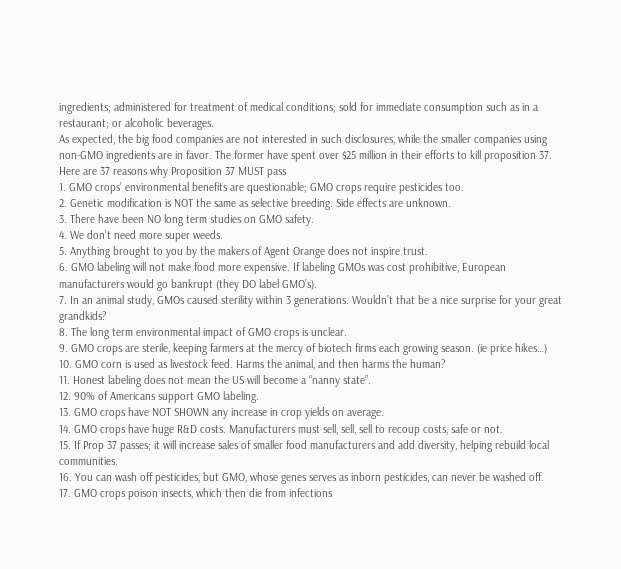ingredients; administered for treatment of medical conditions; sold for immediate consumption such as in a restaurant; or alcoholic beverages.
As expected, the big food companies are not interested in such disclosures, while the smaller companies using non-GMO ingredients are in favor. The former have spent over $25 million in their efforts to kill proposition 37.
Here are 37 reasons why Proposition 37 MUST pass
1. GMO crops’ environmental benefits are questionable; GMO crops require pesticides too.
2. Genetic modification is NOT the same as selective breeding. Side effects are unknown.
3. There have been NO long term studies on GMO safety.
4. We don’t need more super weeds.
5. Anything brought to you by the makers of Agent Orange does not inspire trust.
6. GMO labeling will not make food more expensive. If labeling GMOs was cost prohibitive, European manufacturers would go bankrupt (they DO label GMO’s).
7. In an animal study, GMOs caused sterility within 3 generations. Wouldn’t that be a nice surprise for your great grandkids?
8. The long term environmental impact of GMO crops is unclear.
9. GMO crops are sterile, keeping farmers at the mercy of biotech firms each growing season. (ie price hikes…)
10. GMO corn is used as livestock feed. Harms the animal, and then harms the human?
11. Honest labeling does not mean the US will become a “nanny state”.
12. 90% of Americans support GMO labeling.
13. GMO crops have NOT SHOWN any increase in crop yields on average.
14. GMO crops have huge R&D costs. Manufacturers must sell, sell, sell to recoup costs, safe or not.
15. If Prop 37 passes; it will increase sales of smaller food manufacturers and add diversity, helping rebuild local communities.
16. You can wash off pesticides, but GMO, whose genes serves as inborn pesticides, can never be washed off.
17. GMO crops poison insects, which then die from infections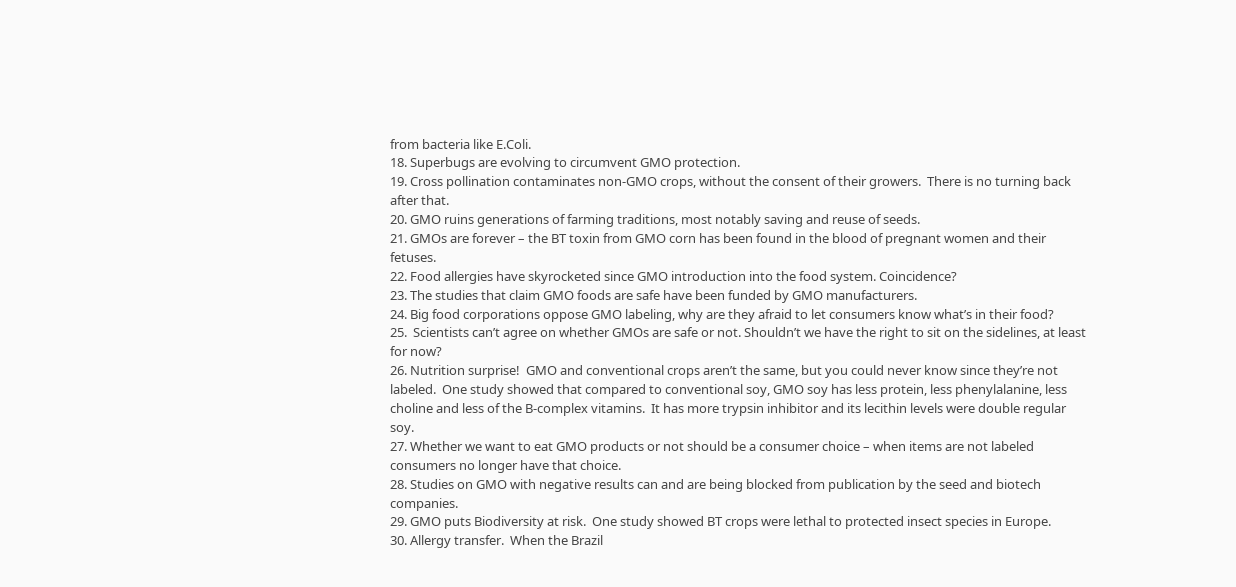from bacteria like E.Coli.
18. Superbugs are evolving to circumvent GMO protection.
19. Cross pollination contaminates non-GMO crops, without the consent of their growers.  There is no turning back after that.
20. GMO ruins generations of farming traditions, most notably saving and reuse of seeds.
21. GMOs are forever – the BT toxin from GMO corn has been found in the blood of pregnant women and their fetuses.
22. Food allergies have skyrocketed since GMO introduction into the food system. Coincidence?
23. The studies that claim GMO foods are safe have been funded by GMO manufacturers.
24. Big food corporations oppose GMO labeling, why are they afraid to let consumers know what’s in their food?
25.  Scientists can’t agree on whether GMOs are safe or not. Shouldn’t we have the right to sit on the sidelines, at least for now?
26. Nutrition surprise!  GMO and conventional crops aren’t the same, but you could never know since they’re not labeled.  One study showed that compared to conventional soy, GMO soy has less protein, less phenylalanine, less choline and less of the B-complex vitamins.  It has more trypsin inhibitor and its lecithin levels were double regular soy.
27. Whether we want to eat GMO products or not should be a consumer choice – when items are not labeled consumers no longer have that choice.
28. Studies on GMO with negative results can and are being blocked from publication by the seed and biotech companies.
29. GMO puts Biodiversity at risk.  One study showed BT crops were lethal to protected insect species in Europe.
30. Allergy transfer.  When the Brazil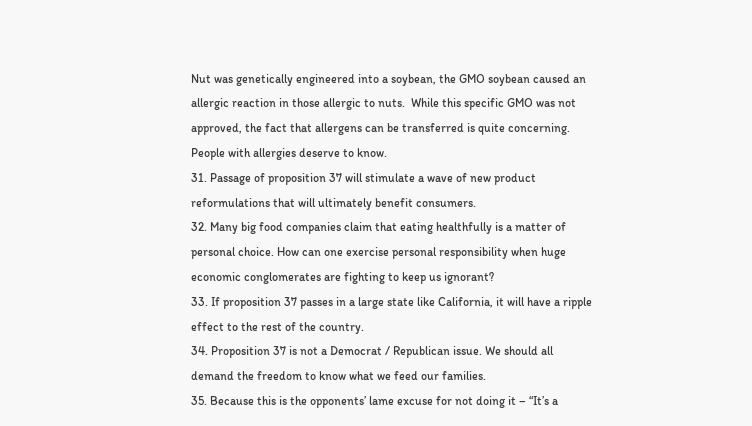Nut was genetically engineered into a soybean, the GMO soybean caused an allergic reaction in those allergic to nuts.  While this specific GMO was not approved, the fact that allergens can be transferred is quite concerning. People with allergies deserve to know.
31. Passage of proposition 37 will stimulate a wave of new product reformulations that will ultimately benefit consumers.
32. Many big food companies claim that eating healthfully is a matter of personal choice. How can one exercise personal responsibility when huge economic conglomerates are fighting to keep us ignorant?
33. If proposition 37 passes in a large state like California, it will have a ripple effect to the rest of the country.
34. Proposition 37 is not a Democrat / Republican issue. We should all demand the freedom to know what we feed our families.
35. Because this is the opponents’ lame excuse for not doing it – “It’s a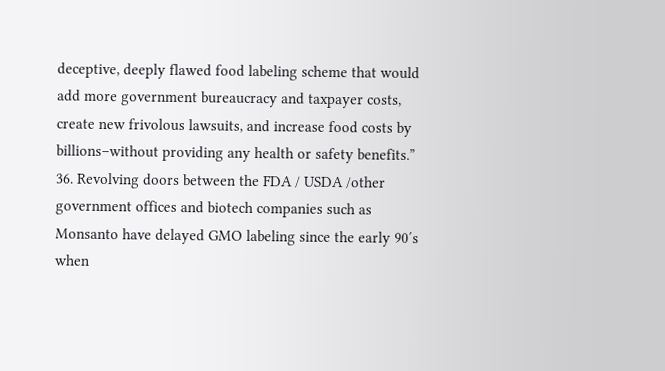deceptive, deeply flawed food labeling scheme that would add more government bureaucracy and taxpayer costs, create new frivolous lawsuits, and increase food costs by billions–without providing any health or safety benefits.”
36. Revolving doors between the FDA / USDA /other government offices and biotech companies such as Monsanto have delayed GMO labeling since the early 90′s when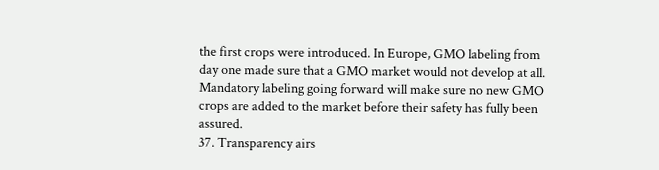the first crops were introduced. In Europe, GMO labeling from day one made sure that a GMO market would not develop at all. Mandatory labeling going forward will make sure no new GMO crops are added to the market before their safety has fully been assured.
37. Transparency airs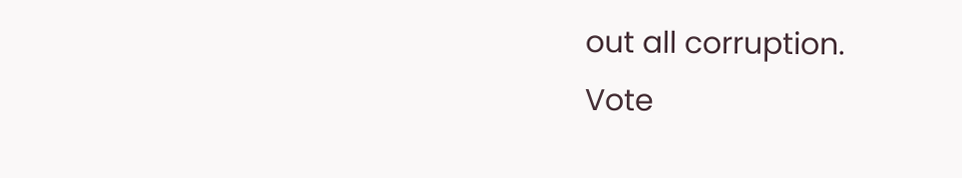out all corruption.
Vote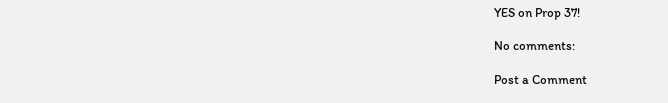YES on Prop 37!

No comments:

Post a Comment